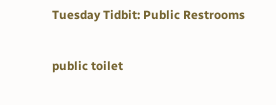Tuesday Tidbit: Public Restrooms

public toilet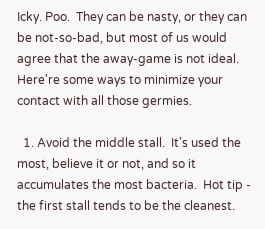Icky. Poo.  They can be nasty, or they can be not-so-bad, but most of us would agree that the away-game is not ideal.  Here're some ways to minimize your contact with all those germies.

  1. Avoid the middle stall.  It's used the most, believe it or not, and so it accumulates the most bacteria.  Hot tip - the first stall tends to be the cleanest.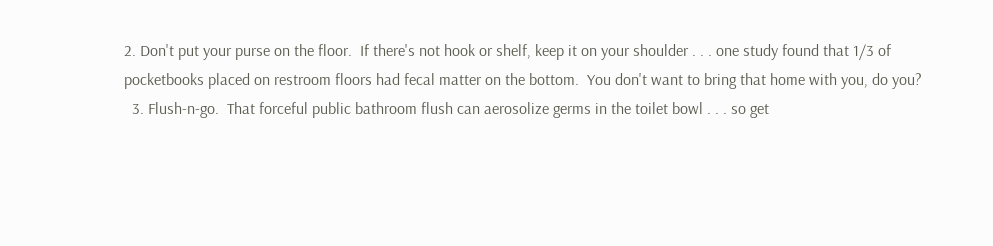2. Don't put your purse on the floor.  If there's not hook or shelf, keep it on your shoulder . . . one study found that 1/3 of pocketbooks placed on restroom floors had fecal matter on the bottom.  You don't want to bring that home with you, do you?
  3. Flush-n-go.  That forceful public bathroom flush can aerosolize germs in the toilet bowl . . . so get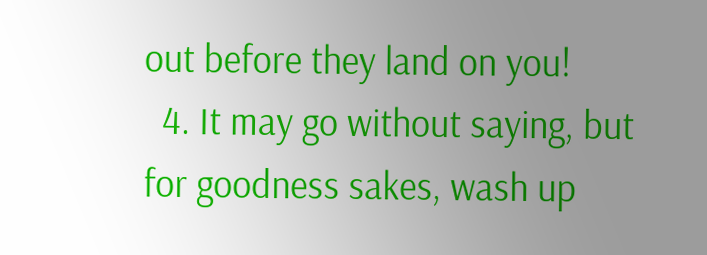out before they land on you!
  4. It may go without saying, but for goodness sakes, wash up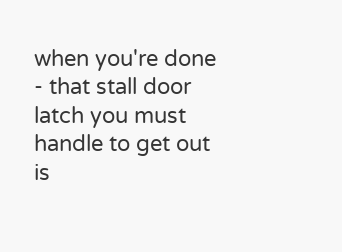when you're done - that stall door latch you must handle to get out is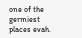one of the germiest places evah.